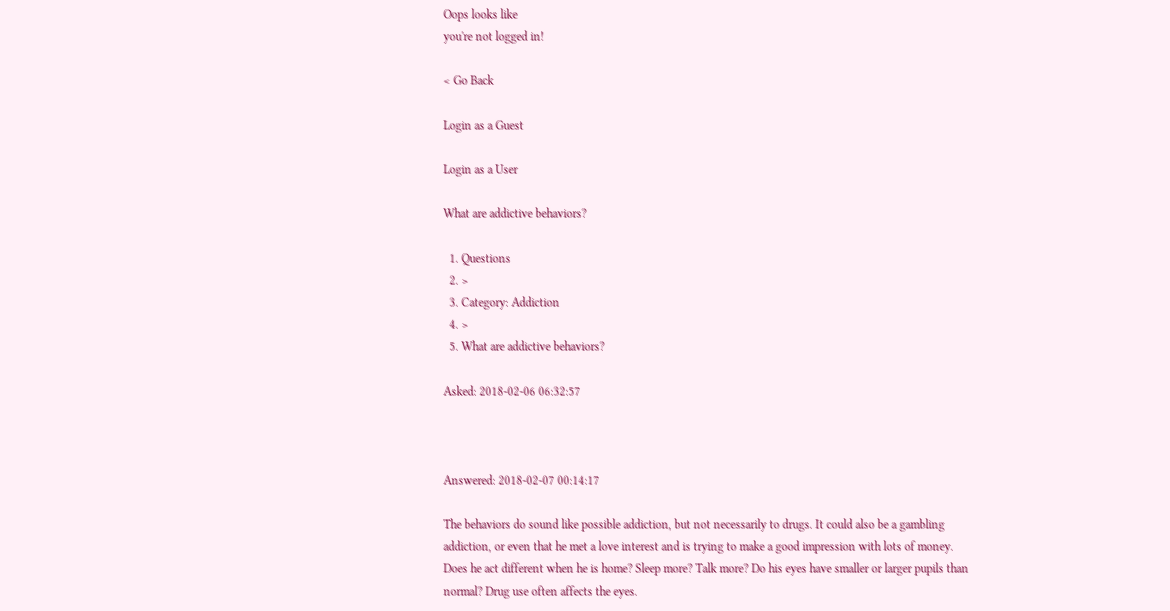Oops looks like
you're not logged in!

< Go Back

Login as a Guest

Login as a User

What are addictive behaviors?

  1. Questions
  2. >
  3. Category: Addiction
  4. >
  5. What are addictive behaviors?

Asked: 2018-02-06 06:32:57



Answered: 2018-02-07 00:14:17

The behaviors do sound like possible addiction, but not necessarily to drugs. It could also be a gambling addiction, or even that he met a love interest and is trying to make a good impression with lots of money. Does he act different when he is home? Sleep more? Talk more? Do his eyes have smaller or larger pupils than normal? Drug use often affects the eyes.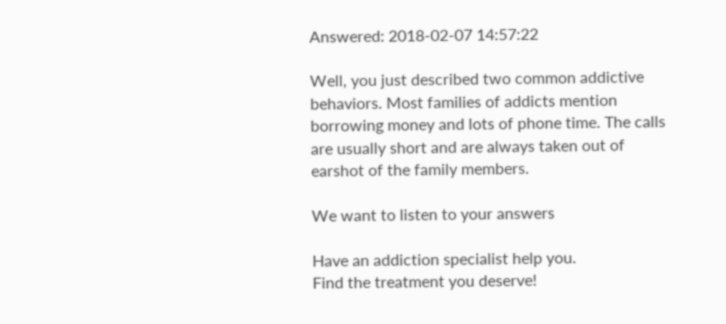Answered: 2018-02-07 14:57:22

Well, you just described two common addictive behaviors. Most families of addicts mention borrowing money and lots of phone time. The calls are usually short and are always taken out of earshot of the family members.

We want to listen to your answers

Have an addiction specialist help you.
Find the treatment you deserve!